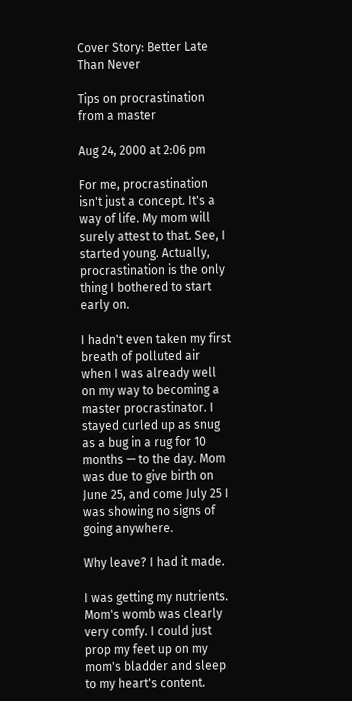Cover Story: Better Late Than Never

Tips on procrastination from a master

Aug 24, 2000 at 2:06 pm

For me, procrastination isn't just a concept. It's a way of life. My mom will surely attest to that. See, I started young. Actually, procrastination is the only thing I bothered to start early on.

I hadn't even taken my first breath of polluted air when I was already well on my way to becoming a master procrastinator. I stayed curled up as snug as a bug in a rug for 10 months — to the day. Mom was due to give birth on June 25, and come July 25 I was showing no signs of going anywhere.

Why leave? I had it made.

I was getting my nutrients. Mom's womb was clearly very comfy. I could just prop my feet up on my mom's bladder and sleep to my heart's content.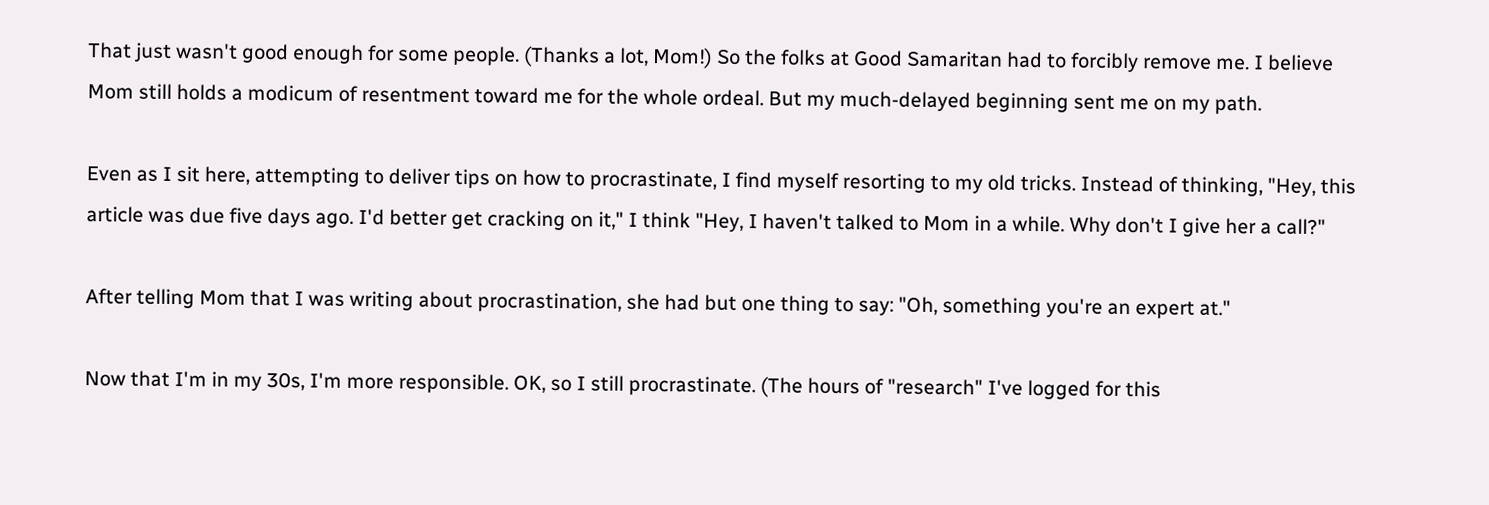That just wasn't good enough for some people. (Thanks a lot, Mom!) So the folks at Good Samaritan had to forcibly remove me. I believe Mom still holds a modicum of resentment toward me for the whole ordeal. But my much-delayed beginning sent me on my path.

Even as I sit here, attempting to deliver tips on how to procrastinate, I find myself resorting to my old tricks. Instead of thinking, "Hey, this article was due five days ago. I'd better get cracking on it," I think "Hey, I haven't talked to Mom in a while. Why don't I give her a call?"

After telling Mom that I was writing about procrastination, she had but one thing to say: "Oh, something you're an expert at."

Now that I'm in my 30s, I'm more responsible. OK, so I still procrastinate. (The hours of "research" I've logged for this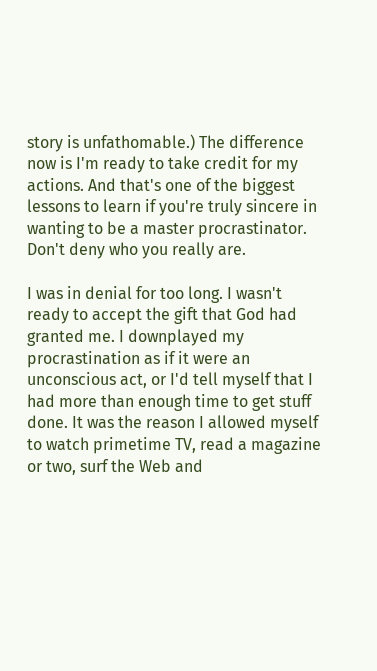story is unfathomable.) The difference now is I'm ready to take credit for my actions. And that's one of the biggest lessons to learn if you're truly sincere in wanting to be a master procrastinator. Don't deny who you really are.

I was in denial for too long. I wasn't ready to accept the gift that God had granted me. I downplayed my procrastination as if it were an unconscious act, or I'd tell myself that I had more than enough time to get stuff done. It was the reason I allowed myself to watch primetime TV, read a magazine or two, surf the Web and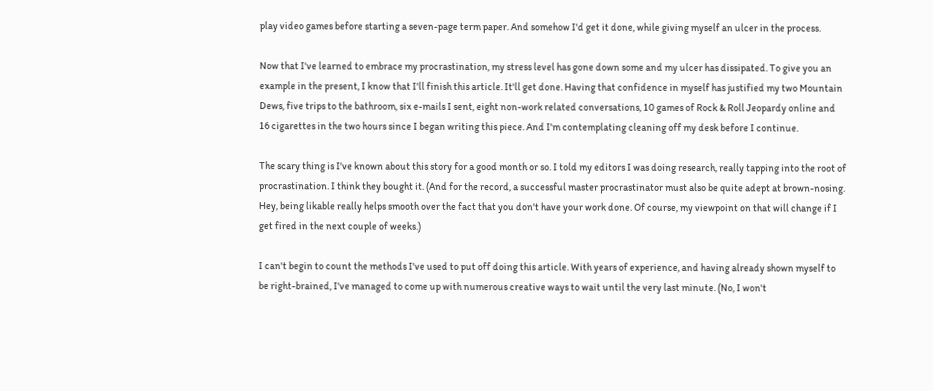play video games before starting a seven-page term paper. And somehow I'd get it done, while giving myself an ulcer in the process.

Now that I've learned to embrace my procrastination, my stress level has gone down some and my ulcer has dissipated. To give you an example in the present, I know that I'll finish this article. It'll get done. Having that confidence in myself has justified my two Mountain Dews, five trips to the bathroom, six e-mails I sent, eight non-work related conversations, 10 games of Rock & Roll Jeopardy online and 16 cigarettes in the two hours since I began writing this piece. And I'm contemplating cleaning off my desk before I continue.

The scary thing is I've known about this story for a good month or so. I told my editors I was doing research, really tapping into the root of procrastination. I think they bought it. (And for the record, a successful master procrastinator must also be quite adept at brown-nosing. Hey, being likable really helps smooth over the fact that you don't have your work done. Of course, my viewpoint on that will change if I get fired in the next couple of weeks.)

I can't begin to count the methods I've used to put off doing this article. With years of experience, and having already shown myself to be right-brained, I've managed to come up with numerous creative ways to wait until the very last minute. (No, I won't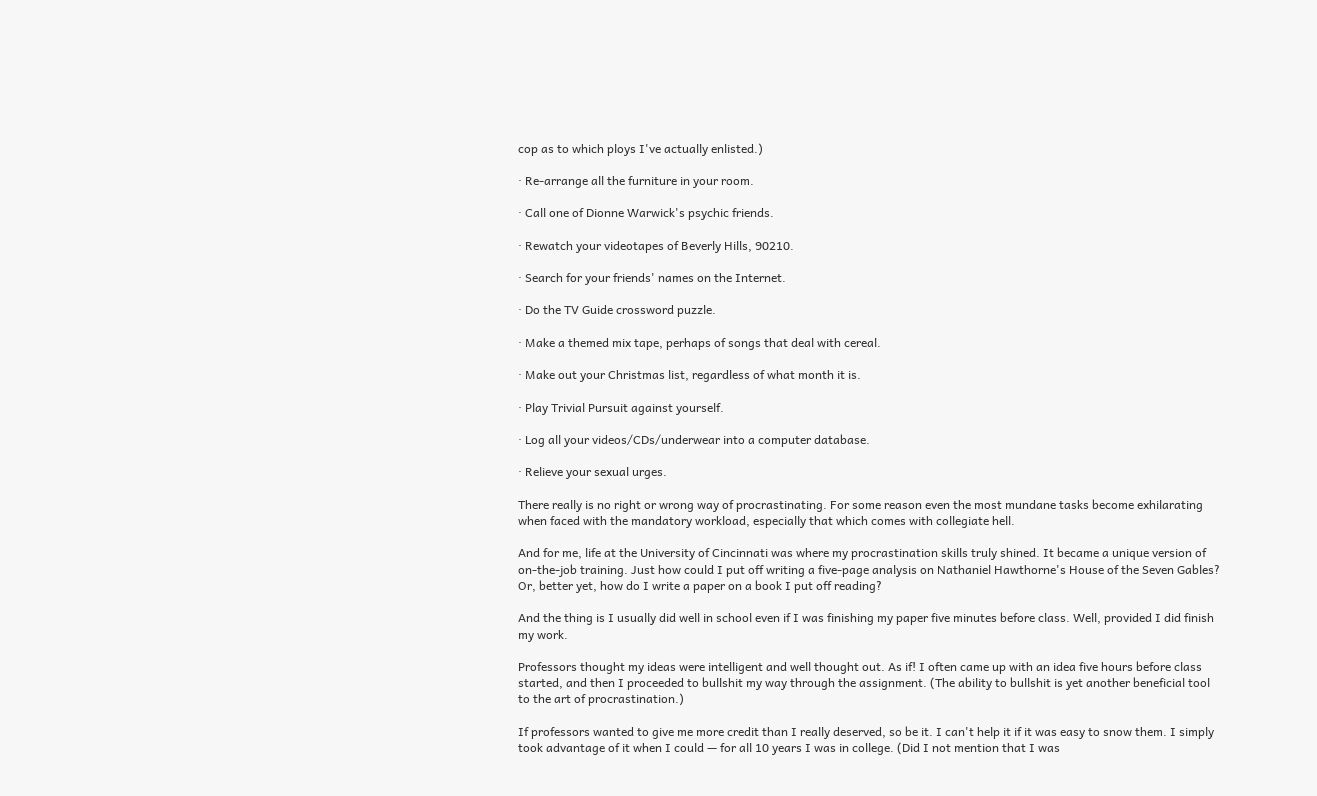cop as to which ploys I've actually enlisted.)

· Re-arrange all the furniture in your room.

· Call one of Dionne Warwick's psychic friends.

· Rewatch your videotapes of Beverly Hills, 90210.

· Search for your friends' names on the Internet.

· Do the TV Guide crossword puzzle.

· Make a themed mix tape, perhaps of songs that deal with cereal.

· Make out your Christmas list, regardless of what month it is.

· Play Trivial Pursuit against yourself.

· Log all your videos/CDs/underwear into a computer database.

· Relieve your sexual urges.

There really is no right or wrong way of procrastinating. For some reason even the most mundane tasks become exhilarating when faced with the mandatory workload, especially that which comes with collegiate hell.

And for me, life at the University of Cincinnati was where my procrastination skills truly shined. It became a unique version of on-the-job training. Just how could I put off writing a five-page analysis on Nathaniel Hawthorne's House of the Seven Gables? Or, better yet, how do I write a paper on a book I put off reading?

And the thing is I usually did well in school even if I was finishing my paper five minutes before class. Well, provided I did finish my work.

Professors thought my ideas were intelligent and well thought out. As if! I often came up with an idea five hours before class started, and then I proceeded to bullshit my way through the assignment. (The ability to bullshit is yet another beneficial tool to the art of procrastination.)

If professors wanted to give me more credit than I really deserved, so be it. I can't help it if it was easy to snow them. I simply took advantage of it when I could — for all 10 years I was in college. (Did I not mention that I was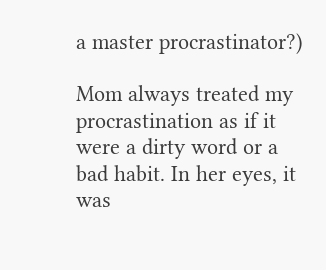a master procrastinator?)

Mom always treated my procrastination as if it were a dirty word or a bad habit. In her eyes, it was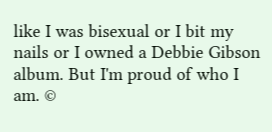like I was bisexual or I bit my nails or I owned a Debbie Gibson album. But I'm proud of who I am. ©